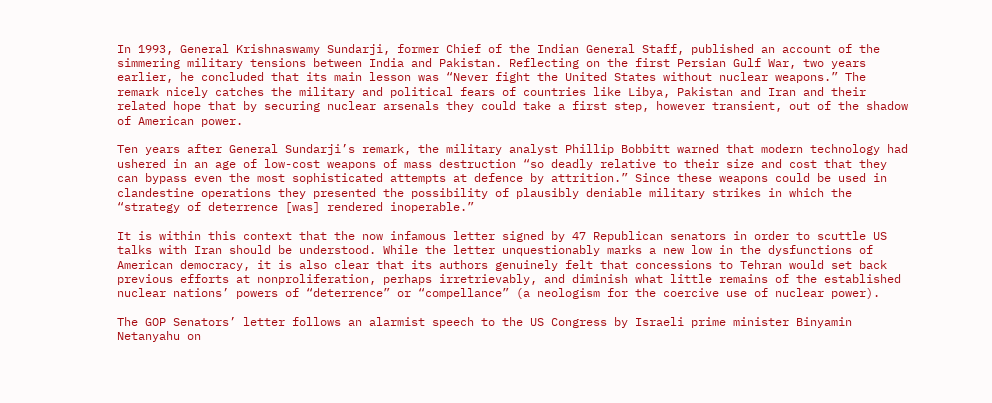In 1993, General Krishnaswamy Sundarji, former Chief of the Indian General Staff, published an account of the simmering military tensions between India and Pakistan. Reflecting on the first Persian Gulf War, two years earlier, he concluded that its main lesson was “Never fight the United States without nuclear weapons.” The remark nicely catches the military and political fears of countries like Libya, Pakistan and Iran and their related hope that by securing nuclear arsenals they could take a first step, however transient, out of the shadow of American power.

Ten years after General Sundarji’s remark, the military analyst Phillip Bobbitt warned that modern technology had ushered in an age of low-cost weapons of mass destruction “so deadly relative to their size and cost that they can bypass even the most sophisticated attempts at defence by attrition.” Since these weapons could be used in clandestine operations they presented the possibility of plausibly deniable military strikes in which the “strategy of deterrence [was] rendered inoperable.”

It is within this context that the now infamous letter signed by 47 Republican senators in order to scuttle US talks with Iran should be understood. While the letter unquestionably marks a new low in the dysfunctions of American democracy, it is also clear that its authors genuinely felt that concessions to Tehran would set back previous efforts at nonproliferation, perhaps irretrievably, and diminish what little remains of the established nuclear nations’ powers of “deterrence” or “compellance” (a neologism for the coercive use of nuclear power).

The GOP Senators’ letter follows an alarmist speech to the US Congress by Israeli prime minister Binyamin Netanyahu on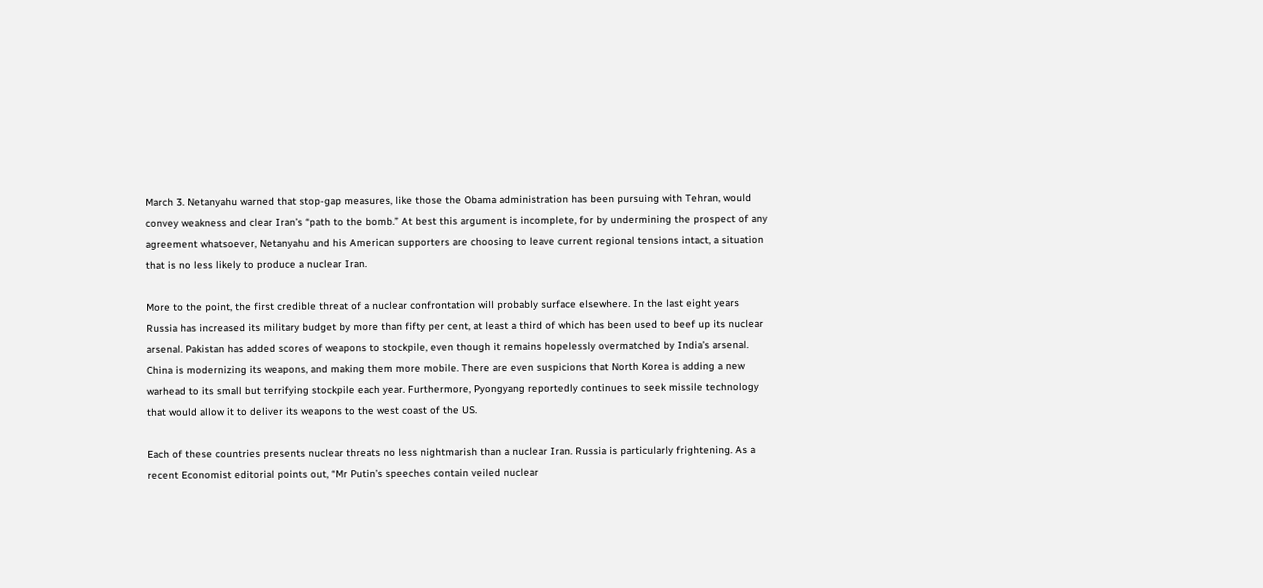March 3. Netanyahu warned that stop-gap measures, like those the Obama administration has been pursuing with Tehran, would convey weakness and clear Iran’s “path to the bomb.” At best this argument is incomplete, for by undermining the prospect of any agreement whatsoever, Netanyahu and his American supporters are choosing to leave current regional tensions intact, a situation that is no less likely to produce a nuclear Iran.

More to the point, the first credible threat of a nuclear confrontation will probably surface elsewhere. In the last eight years Russia has increased its military budget by more than fifty per cent, at least a third of which has been used to beef up its nuclear arsenal. Pakistan has added scores of weapons to stockpile, even though it remains hopelessly overmatched by India’s arsenal. China is modernizing its weapons, and making them more mobile. There are even suspicions that North Korea is adding a new warhead to its small but terrifying stockpile each year. Furthermore, Pyongyang reportedly continues to seek missile technology that would allow it to deliver its weapons to the west coast of the US.

Each of these countries presents nuclear threats no less nightmarish than a nuclear Iran. Russia is particularly frightening. As a recent Economist editorial points out, “Mr Putin’s speeches contain veiled nuclear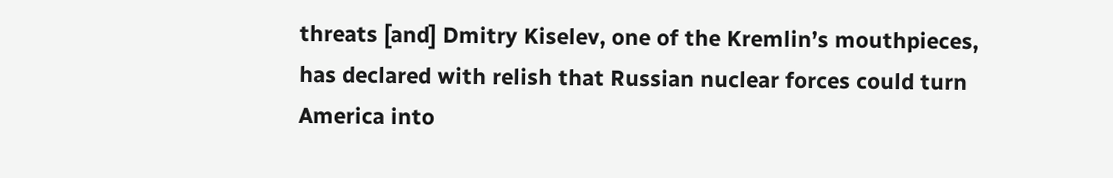threats [and] Dmitry Kiselev, one of the Kremlin’s mouthpieces, has declared with relish that Russian nuclear forces could turn America into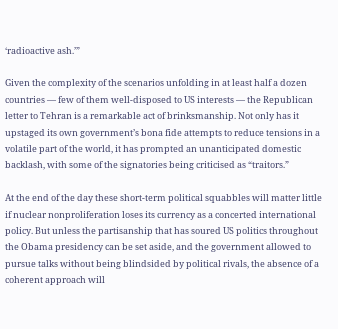‘radioactive ash.’”

Given the complexity of the scenarios unfolding in at least half a dozen countries — few of them well-disposed to US interests — the Republican letter to Tehran is a remarkable act of brinksmanship. Not only has it upstaged its own government’s bona fide attempts to reduce tensions in a volatile part of the world, it has prompted an unanticipated domestic backlash, with some of the signatories being criticised as “traitors.”

At the end of the day these short-term political squabbles will matter little if nuclear nonproliferation loses its currency as a concerted international policy. But unless the partisanship that has soured US politics throughout the Obama presidency can be set aside, and the government allowed to pursue talks without being blindsided by political rivals, the absence of a coherent approach will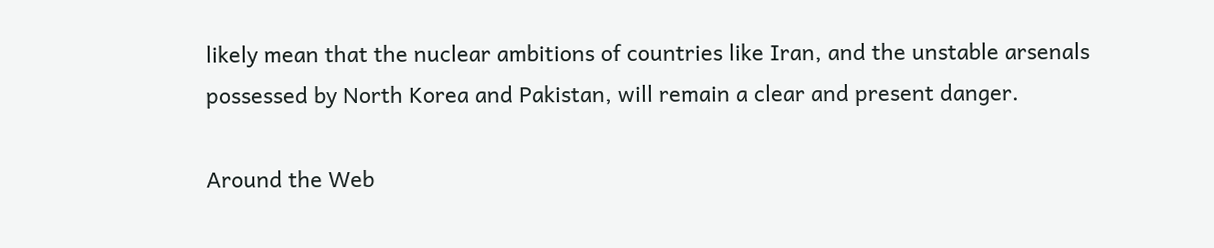likely mean that the nuclear ambitions of countries like Iran, and the unstable arsenals possessed by North Korea and Pakistan, will remain a clear and present danger.

Around the Web